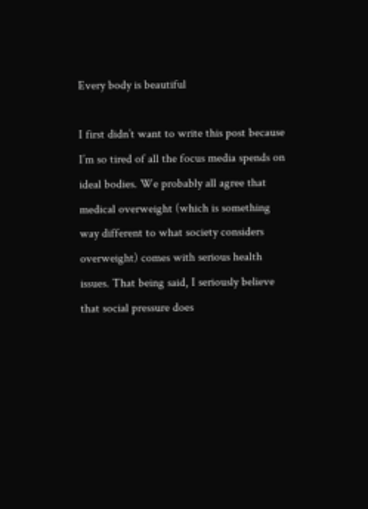Every body is beautiful

I first didn’t want to write this post because I’m so tired of all the focus media spends on ideal bodies. We probably all agree that medical overweight (which is something way different to what society considers overweight) comes with serious health issues. That being said, I seriously believe that social pressure does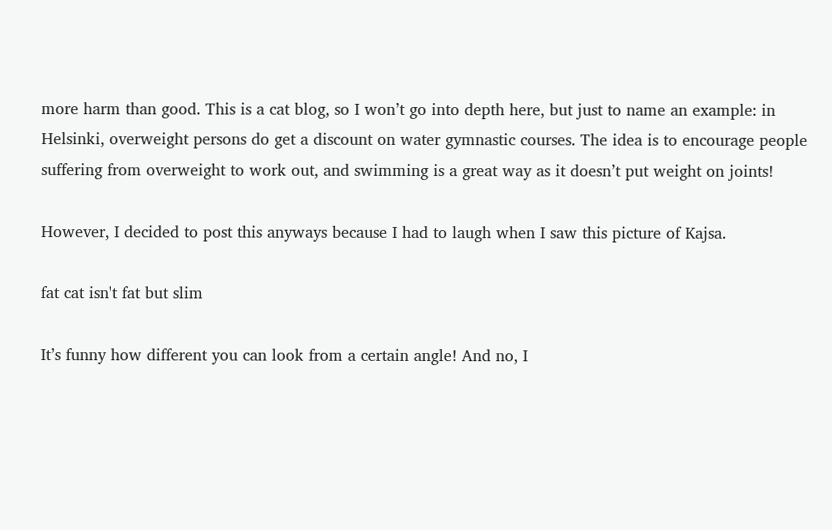more harm than good. This is a cat blog, so I won’t go into depth here, but just to name an example: in Helsinki, overweight persons do get a discount on water gymnastic courses. The idea is to encourage people suffering from overweight to work out, and swimming is a great way as it doesn’t put weight on joints!

However, I decided to post this anyways because I had to laugh when I saw this picture of Kajsa.

fat cat isn't fat but slim

It’s funny how different you can look from a certain angle! And no, I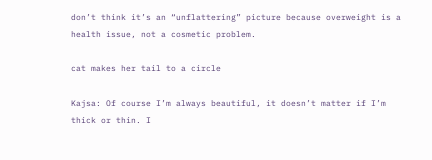don’t think it’s an “unflattering” picture because overweight is a health issue, not a cosmetic problem.

cat makes her tail to a circle

Kajsa: Of course I’m always beautiful, it doesn’t matter if I’m thick or thin. I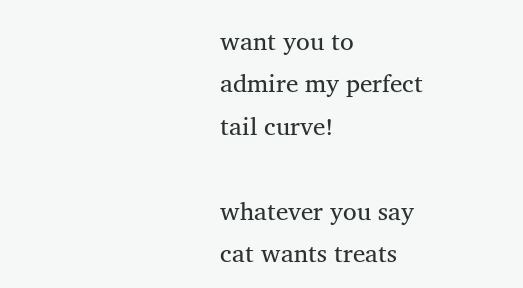want you to admire my perfect tail curve!

whatever you say cat wants treats